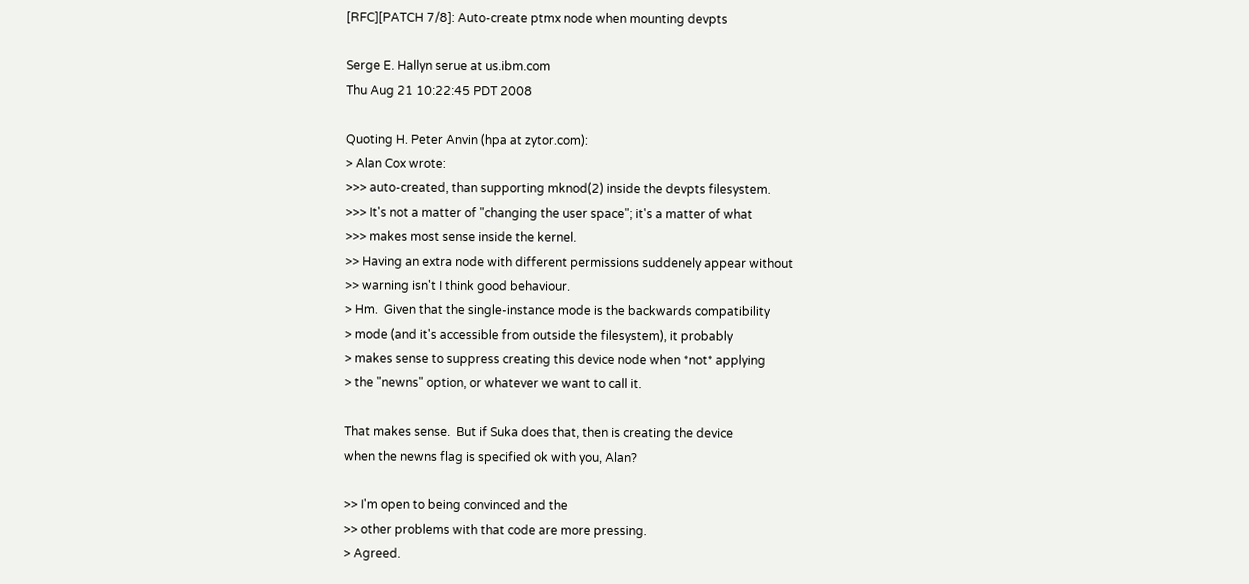[RFC][PATCH 7/8]: Auto-create ptmx node when mounting devpts

Serge E. Hallyn serue at us.ibm.com
Thu Aug 21 10:22:45 PDT 2008

Quoting H. Peter Anvin (hpa at zytor.com):
> Alan Cox wrote:
>>> auto-created, than supporting mknod(2) inside the devpts filesystem.
>>> It's not a matter of "changing the user space"; it's a matter of what
>>> makes most sense inside the kernel.
>> Having an extra node with different permissions suddenely appear without
>> warning isn't I think good behaviour.
> Hm.  Given that the single-instance mode is the backwards compatibility
> mode (and it's accessible from outside the filesystem), it probably
> makes sense to suppress creating this device node when *not* applying
> the "newns" option, or whatever we want to call it.

That makes sense.  But if Suka does that, then is creating the device
when the newns flag is specified ok with you, Alan?

>> I'm open to being convinced and the
>> other problems with that code are more pressing.
> Agreed.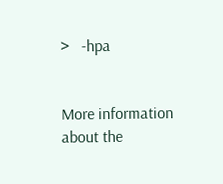>   -hpa


More information about the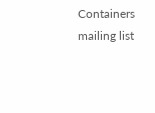Containers mailing list